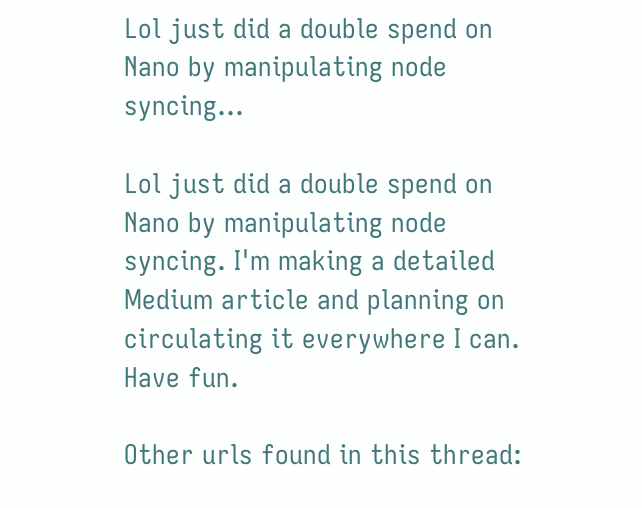Lol just did a double spend on Nano by manipulating node syncing...

Lol just did a double spend on Nano by manipulating node syncing. I'm making a detailed Medium article and planning on circulating it everywhere I can. Have fun.

Other urls found in this thread: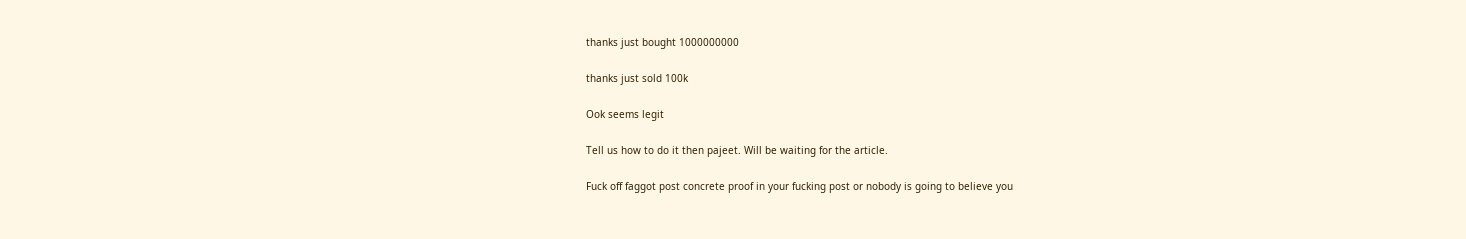thanks just bought 1000000000

thanks just sold 100k

Ook seems legit

Tell us how to do it then pajeet. Will be waiting for the article.

Fuck off faggot post concrete proof in your fucking post or nobody is going to believe you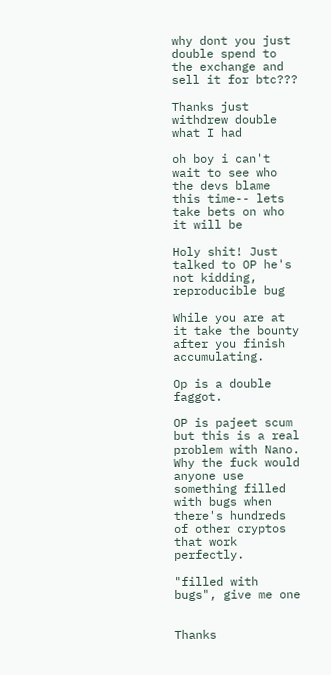why dont you just double spend to the exchange and sell it for btc???

Thanks just withdrew double what I had

oh boy i can't wait to see who the devs blame this time-- lets take bets on who it will be

Holy shit! Just talked to OP he's not kidding, reproducible bug

While you are at it take the bounty after you finish accumulating.

Op is a double faggot.

OP is pajeet scum but this is a real problem with Nano. Why the fuck would anyone use something filled with bugs when there's hundreds of other cryptos that work perfectly.

"filled with bugs", give me one


Thanks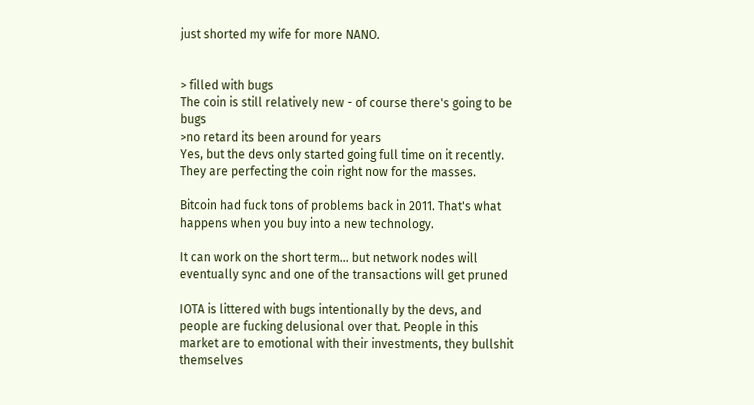just shorted my wife for more NANO.


> filled with bugs
The coin is still relatively new - of course there's going to be bugs
>no retard its been around for years
Yes, but the devs only started going full time on it recently. They are perfecting the coin right now for the masses.

Bitcoin had fuck tons of problems back in 2011. That's what happens when you buy into a new technology.

It can work on the short term... but network nodes will eventually sync and one of the transactions will get pruned

IOTA is littered with bugs intentionally by the devs, and people are fucking delusional over that. People in this market are to emotional with their investments, they bullshit themselves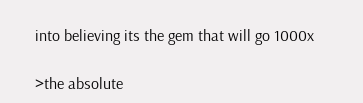into believing its the gem that will go 1000x

>the absolute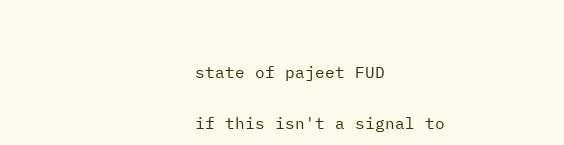state of pajeet FUD

if this isn't a signal to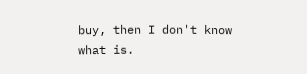buy, then I don't know what is.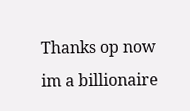Thanks op now im a billionaire